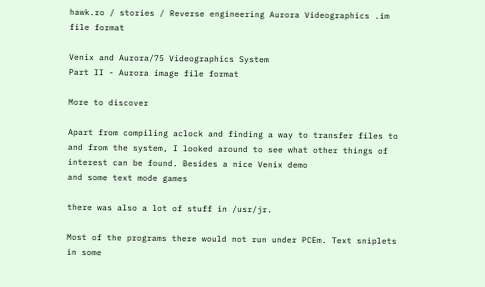hawk.ro / stories / Reverse engineering Aurora Videographics .im file format

Venix and Aurora/75 Videographics System
Part II - Aurora image file format

More to discover

Apart from compiling aclock and finding a way to transfer files to and from the system, I looked around to see what other things of interest can be found. Besides a nice Venix demo
and some text mode games

there was also a lot of stuff in /usr/jr.

Most of the programs there would not run under PCEm. Text sniplets in some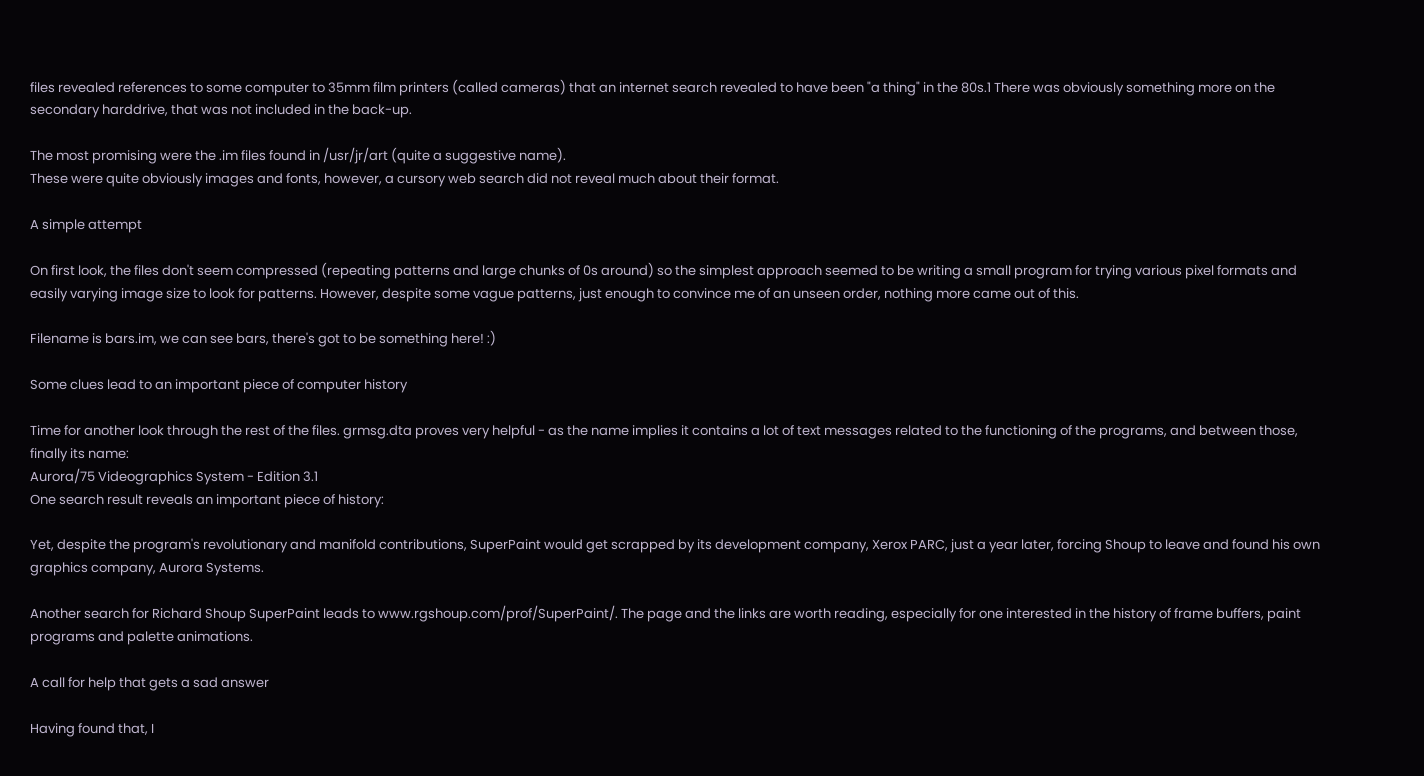files revealed references to some computer to 35mm film printers (called cameras) that an internet search revealed to have been "a thing" in the 80s.1 There was obviously something more on the secondary harddrive, that was not included in the back-up.

The most promising were the .im files found in /usr/jr/art (quite a suggestive name).
These were quite obviously images and fonts, however, a cursory web search did not reveal much about their format.

A simple attempt

On first look, the files don't seem compressed (repeating patterns and large chunks of 0s around) so the simplest approach seemed to be writing a small program for trying various pixel formats and easily varying image size to look for patterns. However, despite some vague patterns, just enough to convince me of an unseen order, nothing more came out of this.

Filename is bars.im, we can see bars, there's got to be something here! :)

Some clues lead to an important piece of computer history

Time for another look through the rest of the files. grmsg.dta proves very helpful - as the name implies it contains a lot of text messages related to the functioning of the programs, and between those, finally its name:
Aurora/75 Videographics System - Edition 3.1
One search result reveals an important piece of history:

Yet, despite the program's revolutionary and manifold contributions, SuperPaint would get scrapped by its development company, Xerox PARC, just a year later, forcing Shoup to leave and found his own graphics company, Aurora Systems.

Another search for Richard Shoup SuperPaint leads to www.rgshoup.com/prof/SuperPaint/. The page and the links are worth reading, especially for one interested in the history of frame buffers, paint programs and palette animations.

A call for help that gets a sad answer

Having found that, I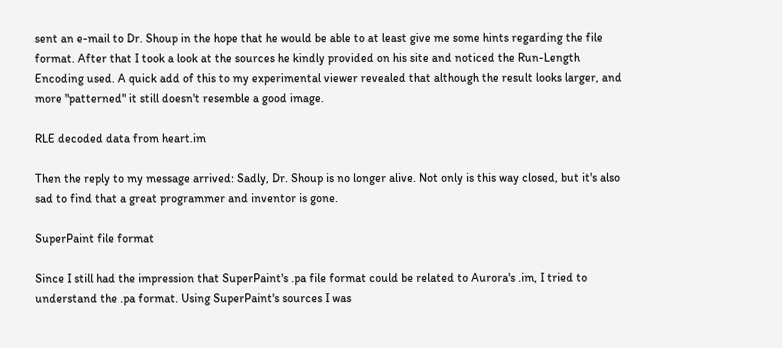sent an e-mail to Dr. Shoup in the hope that he would be able to at least give me some hints regarding the file format. After that I took a look at the sources he kindly provided on his site and noticed the Run-Length Encoding used. A quick add of this to my experimental viewer revealed that although the result looks larger, and more "patterned" it still doesn't resemble a good image.

RLE decoded data from heart.im

Then the reply to my message arrived: Sadly, Dr. Shoup is no longer alive. Not only is this way closed, but it's also sad to find that a great programmer and inventor is gone.

SuperPaint file format

Since I still had the impression that SuperPaint's .pa file format could be related to Aurora's .im, I tried to understand the .pa format. Using SuperPaint's sources I was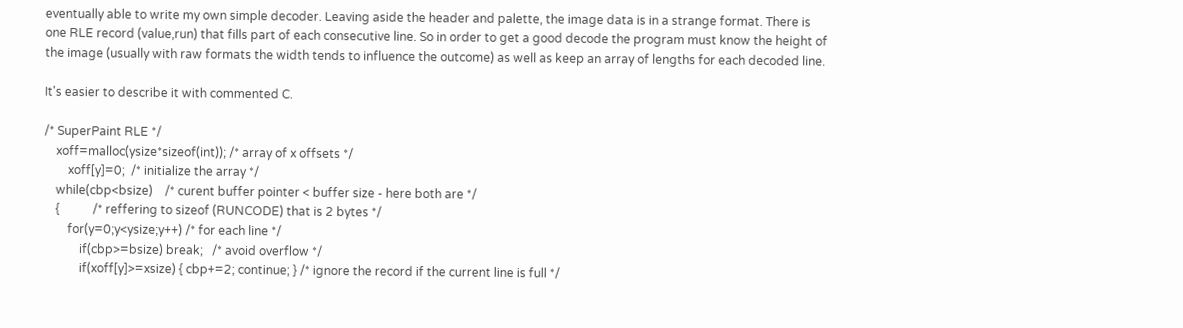eventually able to write my own simple decoder. Leaving aside the header and palette, the image data is in a strange format. There is one RLE record (value,run) that fills part of each consecutive line. So in order to get a good decode the program must know the height of the image (usually with raw formats the width tends to influence the outcome) as well as keep an array of lengths for each decoded line.

It's easier to describe it with commented C.

/* SuperPaint RLE */
    xoff=malloc(ysize*sizeof(int)); /* array of x offsets */
        xoff[y]=0;  /* initialize the array */
    while(cbp<bsize)    /* curent buffer pointer < buffer size - here both are */
    {           /* reffering to sizeof (RUNCODE) that is 2 bytes */
        for(y=0;y<ysize;y++) /* for each line */
            if(cbp>=bsize) break;   /* avoid overflow */
            if(xoff[y]>=xsize) { cbp+=2; continue; } /* ignore the record if the current line is full */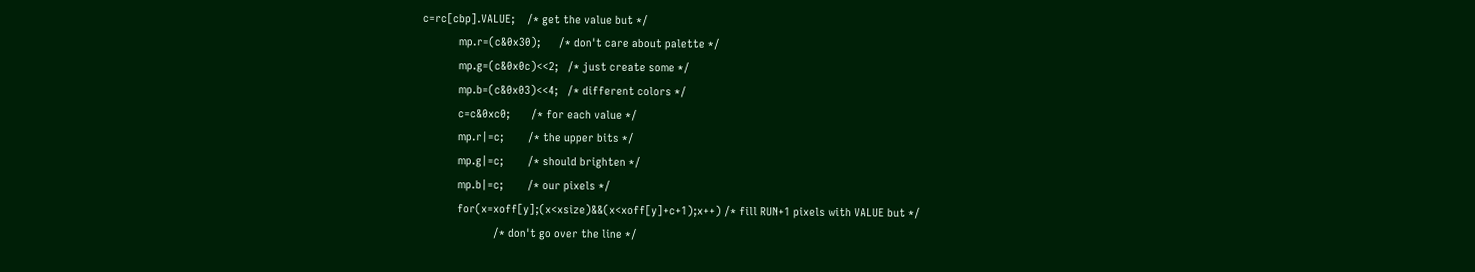c=rc[cbp].VALUE;    /* get the value but */
            mp.r=(c&0x30);      /* don't care about palette */
            mp.g=(c&0x0c)<<2;   /* just create some */
            mp.b=(c&0x03)<<4;   /* different colors */
            c=c&0xc0;       /* for each value */
            mp.r|=c;        /* the upper bits */
            mp.g|=c;        /* should brighten */
            mp.b|=c;        /* our pixels */
            for(x=xoff[y];(x<xsize)&&(x<xoff[y]+c+1);x++) /* fill RUN+1 pixels with VALUE but */
                        /* don't go over the line */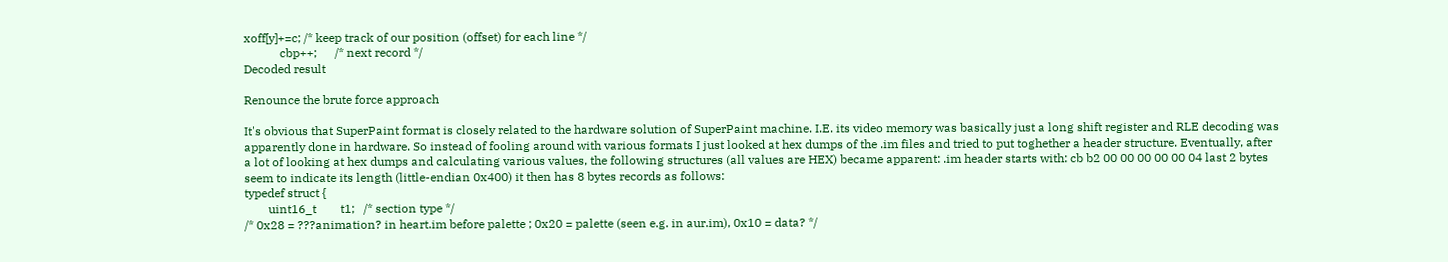xoff[y]+=c; /* keep track of our position (offset) for each line */
            cbp++;      /* next record */
Decoded result

Renounce the brute force approach

It's obvious that SuperPaint format is closely related to the hardware solution of SuperPaint machine. I.E. its video memory was basically just a long shift register and RLE decoding was apparently done in hardware. So instead of fooling around with various formats I just looked at hex dumps of the .im files and tried to put toghether a header structure. Eventually, after a lot of looking at hex dumps and calculating various values, the following structures (all values are HEX) became apparent: .im header starts with: cb b2 00 00 00 00 00 04 last 2 bytes seem to indicate its length (little-endian 0x400) it then has 8 bytes records as follows:
typedef struct {
        uint16_t        t1;   /* section type */
/* 0x28 = ???animation? in heart.im before palette ; 0x20 = palette (seen e.g. in aur.im), 0x10 = data? */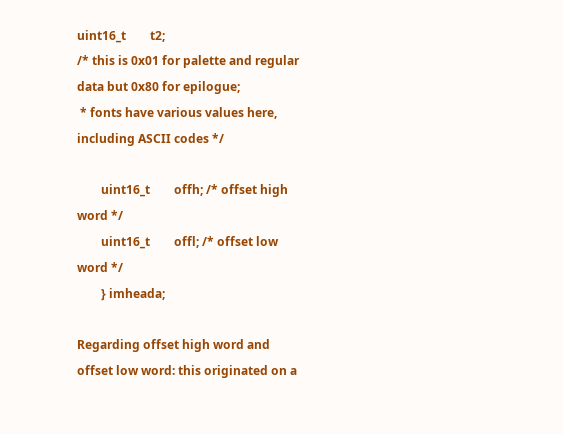uint16_t        t2;
/* this is 0x01 for palette and regular data but 0x80 for epilogue;
 * fonts have various values here, including ASCII codes */

        uint16_t        offh; /* offset high word */
        uint16_t        offl; /* offset low word */
        } imheada;

Regarding offset high word and offset low word: this originated on a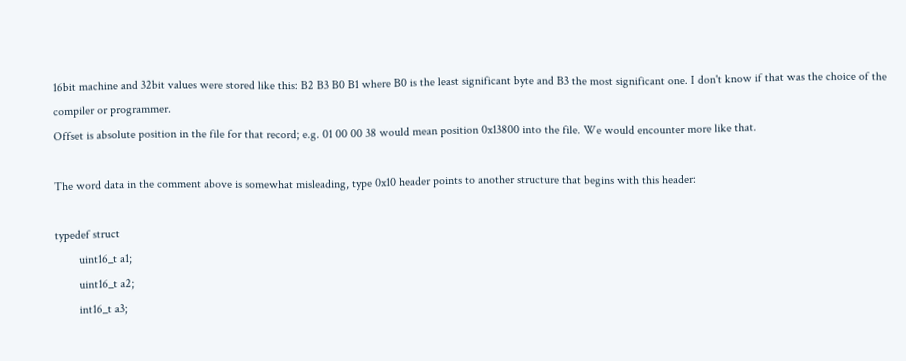16bit machine and 32bit values were stored like this: B2 B3 B0 B1 where B0 is the least significant byte and B3 the most significant one. I don't know if that was the choice of the compiler or programmer.
Offset is absolute position in the file for that record; e.g. 01 00 00 38 would mean position 0x13800 into the file. We would encounter more like that.

The word data in the comment above is somewhat misleading, type 0x10 header points to another structure that begins with this header:

typedef struct
        uint16_t a1;
        uint16_t a2;
        int16_t a3;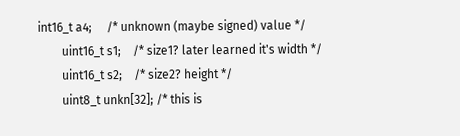int16_t a4;     /* unknown (maybe signed) value */
        uint16_t s1;    /* size1? later learned it's width */
        uint16_t s2;    /* size2? height */
        uint8_t unkn[32]; /* this is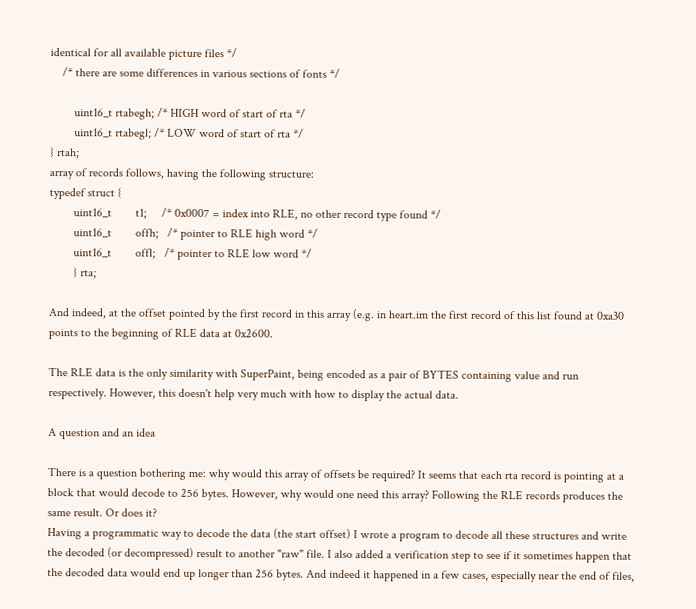identical for all available picture files */
    /* there are some differences in various sections of fonts */

        uint16_t rtabegh; /* HIGH word of start of rta */
        uint16_t rtabegl; /* LOW word of start of rta */
} rtah;
array of records follows, having the following structure:
typedef struct {
        uint16_t        t1;     /* 0x0007 = index into RLE, no other record type found */
        uint16_t        offh;   /* pointer to RLE high word */
        uint16_t        offl;   /* pointer to RLE low word */
        } rta;

And indeed, at the offset pointed by the first record in this array (e.g. in heart.im the first record of this list found at 0xa30 points to the beginning of RLE data at 0x2600.

The RLE data is the only similarity with SuperPaint, being encoded as a pair of BYTES containing value and run respectively. However, this doesn't help very much with how to display the actual data.

A question and an idea

There is a question bothering me: why would this array of offsets be required? It seems that each rta record is pointing at a block that would decode to 256 bytes. However, why would one need this array? Following the RLE records produces the same result. Or does it?
Having a programmatic way to decode the data (the start offset) I wrote a program to decode all these structures and write the decoded (or decompressed) result to another "raw" file. I also added a verification step to see if it sometimes happen that the decoded data would end up longer than 256 bytes. And indeed it happened in a few cases, especially near the end of files,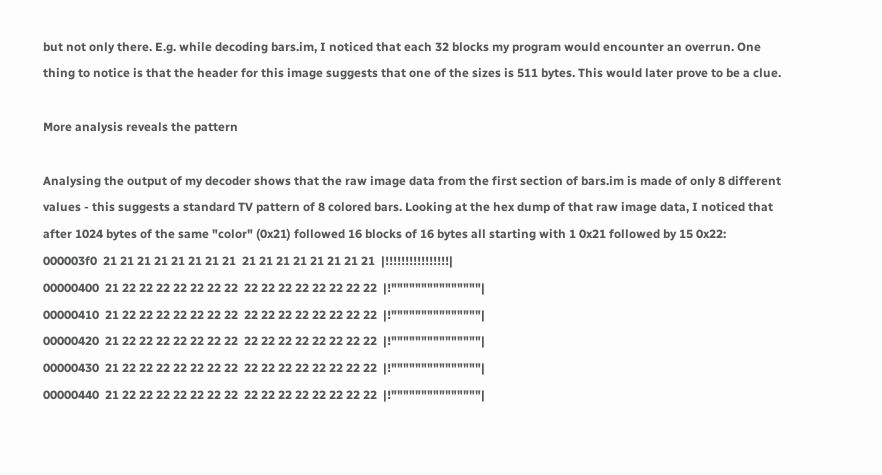but not only there. E.g. while decoding bars.im, I noticed that each 32 blocks my program would encounter an overrun. One thing to notice is that the header for this image suggests that one of the sizes is 511 bytes. This would later prove to be a clue.

More analysis reveals the pattern

Analysing the output of my decoder shows that the raw image data from the first section of bars.im is made of only 8 different values - this suggests a standard TV pattern of 8 colored bars. Looking at the hex dump of that raw image data, I noticed that after 1024 bytes of the same "color" (0x21) followed 16 blocks of 16 bytes all starting with 1 0x21 followed by 15 0x22:
000003f0  21 21 21 21 21 21 21 21  21 21 21 21 21 21 21 21  |!!!!!!!!!!!!!!!!|
00000400  21 22 22 22 22 22 22 22  22 22 22 22 22 22 22 22  |!"""""""""""""""|
00000410  21 22 22 22 22 22 22 22  22 22 22 22 22 22 22 22  |!"""""""""""""""|
00000420  21 22 22 22 22 22 22 22  22 22 22 22 22 22 22 22  |!"""""""""""""""|
00000430  21 22 22 22 22 22 22 22  22 22 22 22 22 22 22 22  |!"""""""""""""""|
00000440  21 22 22 22 22 22 22 22  22 22 22 22 22 22 22 22  |!"""""""""""""""|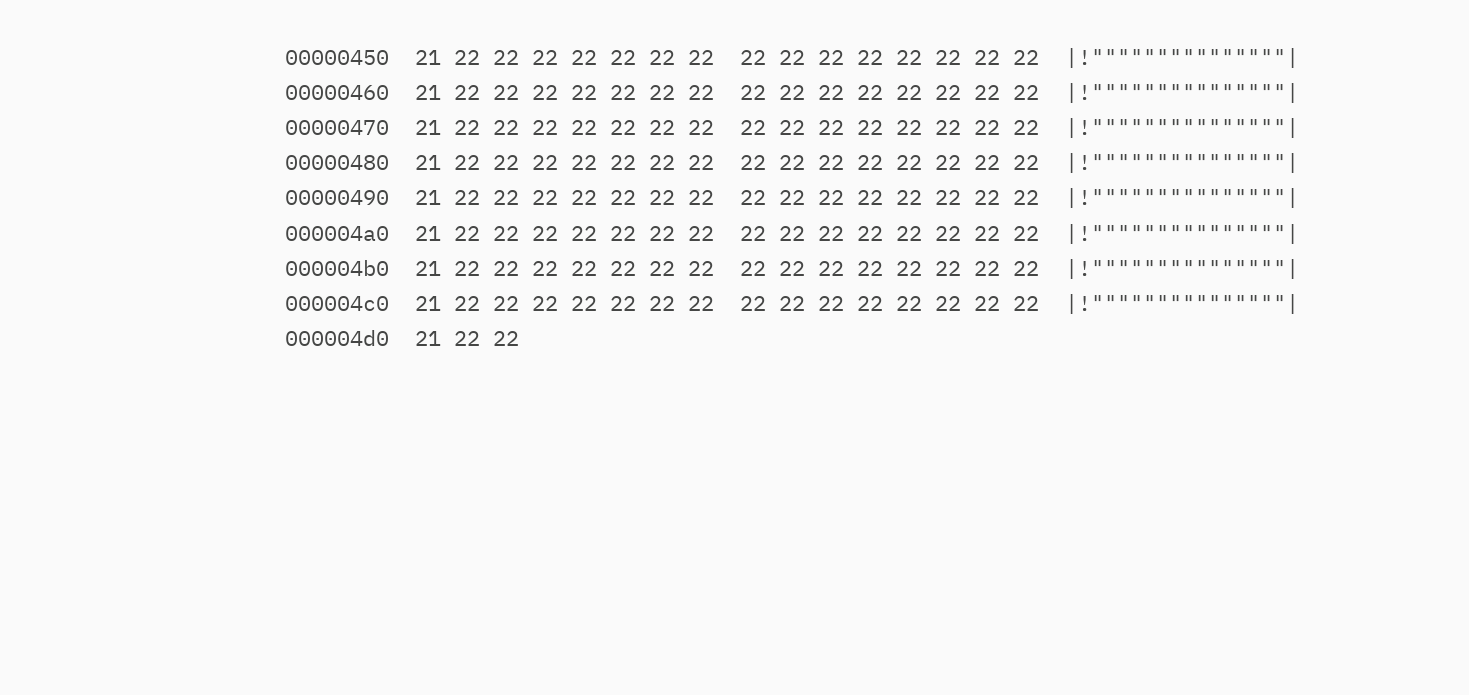00000450  21 22 22 22 22 22 22 22  22 22 22 22 22 22 22 22  |!"""""""""""""""|
00000460  21 22 22 22 22 22 22 22  22 22 22 22 22 22 22 22  |!"""""""""""""""|
00000470  21 22 22 22 22 22 22 22  22 22 22 22 22 22 22 22  |!"""""""""""""""|
00000480  21 22 22 22 22 22 22 22  22 22 22 22 22 22 22 22  |!"""""""""""""""|
00000490  21 22 22 22 22 22 22 22  22 22 22 22 22 22 22 22  |!"""""""""""""""|
000004a0  21 22 22 22 22 22 22 22  22 22 22 22 22 22 22 22  |!"""""""""""""""|
000004b0  21 22 22 22 22 22 22 22  22 22 22 22 22 22 22 22  |!"""""""""""""""|
000004c0  21 22 22 22 22 22 22 22  22 22 22 22 22 22 22 22  |!"""""""""""""""|
000004d0  21 22 22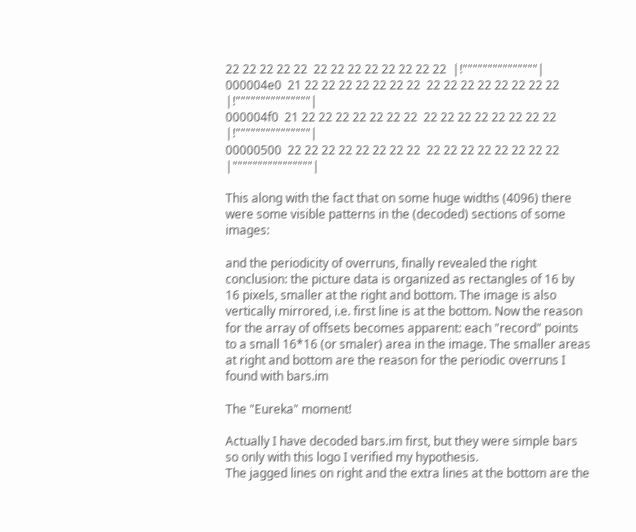22 22 22 22 22  22 22 22 22 22 22 22 22  |!"""""""""""""""|
000004e0  21 22 22 22 22 22 22 22  22 22 22 22 22 22 22 22  |!"""""""""""""""|
000004f0  21 22 22 22 22 22 22 22  22 22 22 22 22 22 22 22  |!"""""""""""""""|
00000500  22 22 22 22 22 22 22 22  22 22 22 22 22 22 22 22  |""""""""""""""""|

This along with the fact that on some huge widths (4096) there were some visible patterns in the (decoded) sections of some images:

and the periodicity of overruns, finally revealed the right conclusion: the picture data is organized as rectangles of 16 by 16 pixels, smaller at the right and bottom. The image is also vertically mirrored, i.e. first line is at the bottom. Now the reason for the array of offsets becomes apparent: each "record" points to a small 16*16 (or smaler) area in the image. The smaller areas at right and bottom are the reason for the periodic overruns I found with bars.im

The "Eureka" moment!

Actually I have decoded bars.im first, but they were simple bars so only with this logo I verified my hypothesis.
The jagged lines on right and the extra lines at the bottom are the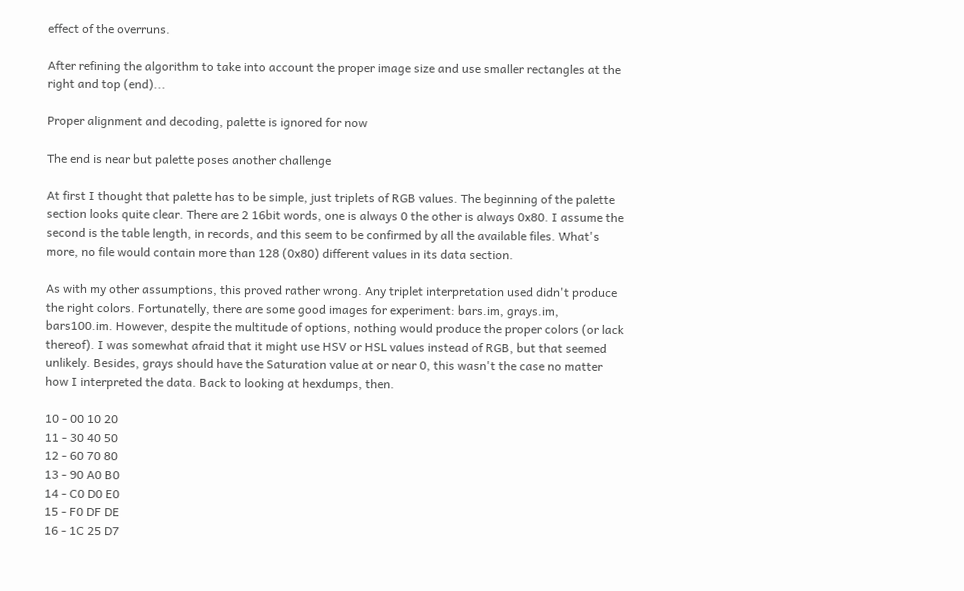effect of the overruns.

After refining the algorithm to take into account the proper image size and use smaller rectangles at the right and top (end)...

Proper alignment and decoding, palette is ignored for now

The end is near but palette poses another challenge

At first I thought that palette has to be simple, just triplets of RGB values. The beginning of the palette section looks quite clear. There are 2 16bit words, one is always 0 the other is always 0x80. I assume the second is the table length, in records, and this seem to be confirmed by all the available files. What's more, no file would contain more than 128 (0x80) different values in its data section.

As with my other assumptions, this proved rather wrong. Any triplet interpretation used didn't produce the right colors. Fortunatelly, there are some good images for experiment: bars.im, grays.im, bars100.im. However, despite the multitude of options, nothing would produce the proper colors (or lack thereof). I was somewhat afraid that it might use HSV or HSL values instead of RGB, but that seemed unlikely. Besides, grays should have the Saturation value at or near 0, this wasn't the case no matter how I interpreted the data. Back to looking at hexdumps, then.

10 - 00 10 20
11 - 30 40 50
12 - 60 70 80
13 - 90 A0 B0
14 - C0 D0 E0
15 - F0 DF DE
16 - 1C 25 D7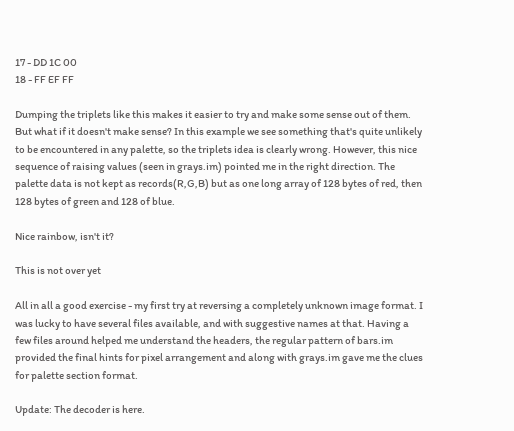17 - DD 1C 00
18 - FF EF FF

Dumping the triplets like this makes it easier to try and make some sense out of them. But what if it doesn't make sense? In this example we see something that's quite unlikely to be encountered in any palette, so the triplets idea is clearly wrong. However, this nice sequence of raising values (seen in grays.im) pointed me in the right direction. The palette data is not kept as records(R,G,B) but as one long array of 128 bytes of red, then 128 bytes of green and 128 of blue.

Nice rainbow, isn't it?

This is not over yet

All in all a good exercise - my first try at reversing a completely unknown image format. I was lucky to have several files available, and with suggestive names at that. Having a few files around helped me understand the headers, the regular pattern of bars.im provided the final hints for pixel arrangement and along with grays.im gave me the clues for palette section format.

Update: The decoder is here.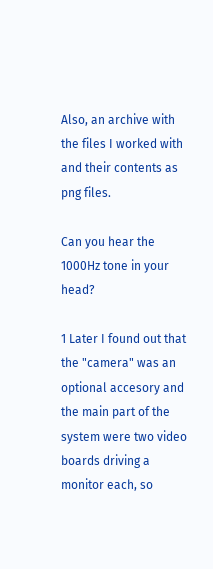Also, an archive with the files I worked with and their contents as png files.

Can you hear the 1000Hz tone in your head?

1 Later I found out that the "camera" was an optional accesory and the main part of the system were two video boards driving a monitor each, so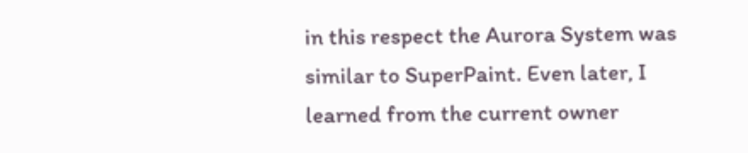in this respect the Aurora System was similar to SuperPaint. Even later, I learned from the current owner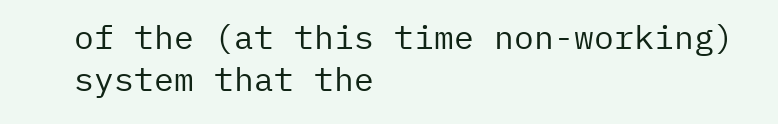of the (at this time non-working) system that the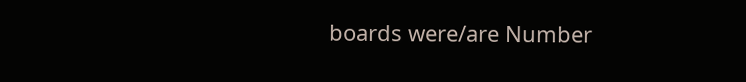boards were/are Number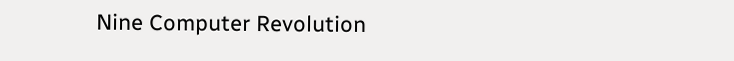Nine Computer Revolution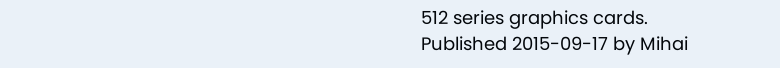512 series graphics cards.
Published 2015-09-17 by Mihai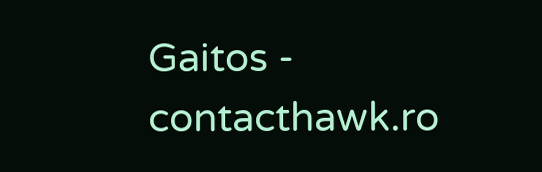Gaitos - contacthawk.ro